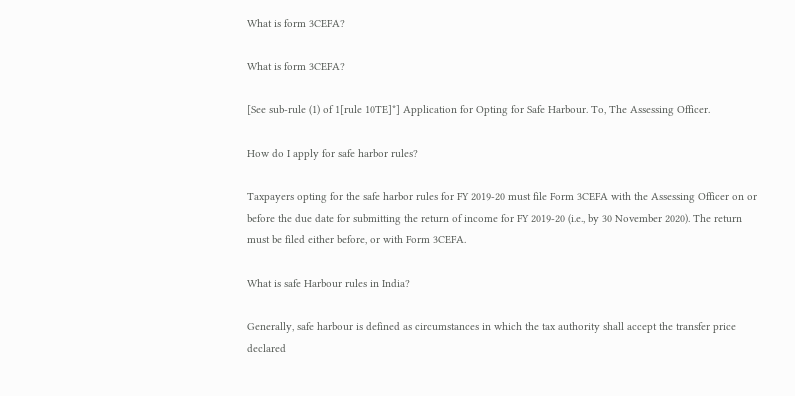What is form 3CEFA?

What is form 3CEFA?

[See sub-rule (1) of 1[rule 10TE]*] Application for Opting for Safe Harbour. To, The Assessing Officer.

How do I apply for safe harbor rules?

Taxpayers opting for the safe harbor rules for FY 2019-20 must file Form 3CEFA with the Assessing Officer on or before the due date for submitting the return of income for FY 2019-20 (i.e., by 30 November 2020). The return must be filed either before, or with Form 3CEFA.

What is safe Harbour rules in India?

Generally, safe harbour is defined as circumstances in which the tax authority shall accept the transfer price declared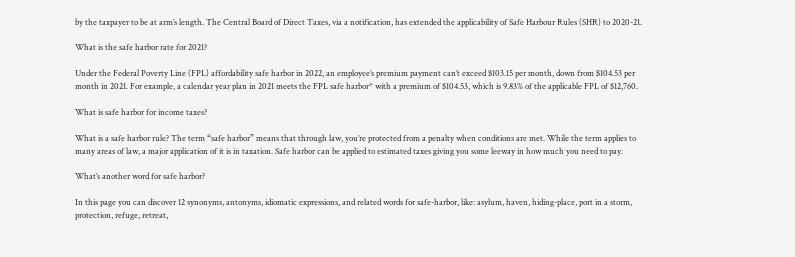by the taxpayer to be at arm’s length. The Central Board of Direct Taxes, via a notification, has extended the applicability of Safe Harbour Rules (SHR) to 2020-21.

What is the safe harbor rate for 2021?

Under the Federal Poverty Line (FPL) affordability safe harbor in 2022, an employee’s premium payment can’t exceed $103.15 per month, down from $104.53 per month in 2021. For example, a calendar year plan in 2021 meets the FPL safe harbor* with a premium of $104.53, which is 9.83% of the applicable FPL of $12,760.

What is safe harbor for income taxes?

What is a safe harbor rule? The term “safe harbor” means that through law, you’re protected from a penalty when conditions are met. While the term applies to many areas of law, a major application of it is in taxation. Safe harbor can be applied to estimated taxes giving you some leeway in how much you need to pay.

What’s another word for safe harbor?

In this page you can discover 12 synonyms, antonyms, idiomatic expressions, and related words for safe-harbor, like: asylum, haven, hiding-place, port in a storm, protection, refuge, retreat,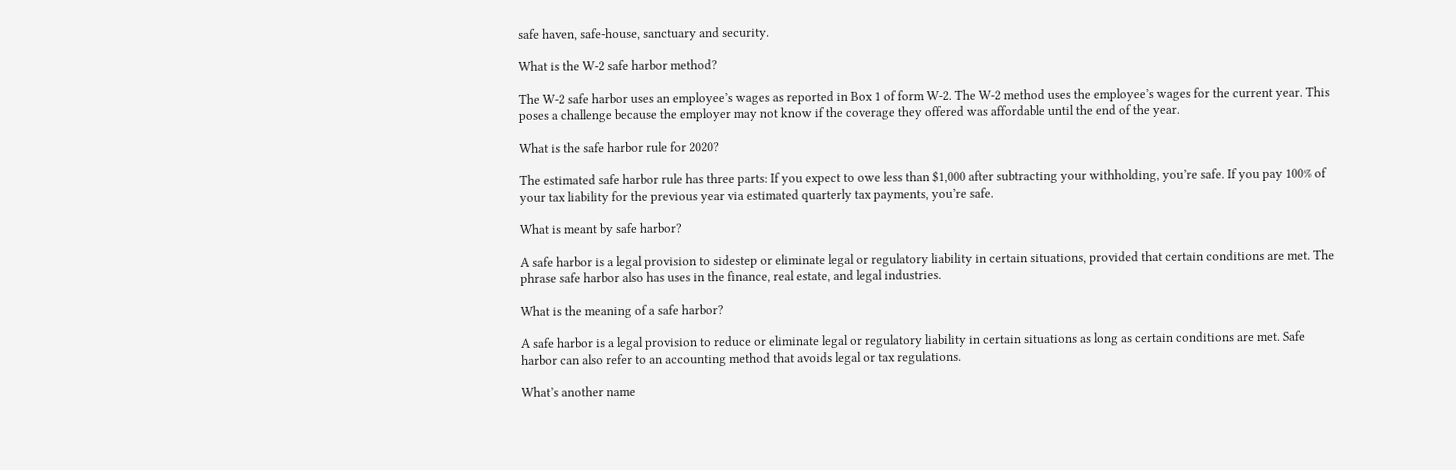safe haven, safe-house, sanctuary and security.

What is the W-2 safe harbor method?

The W-2 safe harbor uses an employee’s wages as reported in Box 1 of form W-2. The W-2 method uses the employee’s wages for the current year. This poses a challenge because the employer may not know if the coverage they offered was affordable until the end of the year.

What is the safe harbor rule for 2020?

The estimated safe harbor rule has three parts: If you expect to owe less than $1,000 after subtracting your withholding, you’re safe. If you pay 100% of your tax liability for the previous year via estimated quarterly tax payments, you’re safe.

What is meant by safe harbor?

A safe harbor is a legal provision to sidestep or eliminate legal or regulatory liability in certain situations, provided that certain conditions are met. The phrase safe harbor also has uses in the finance, real estate, and legal industries.

What is the meaning of a safe harbor?

A safe harbor is a legal provision to reduce or eliminate legal or regulatory liability in certain situations as long as certain conditions are met. Safe harbor can also refer to an accounting method that avoids legal or tax regulations.

What’s another name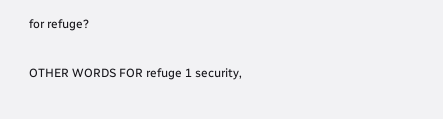for refuge?

OTHER WORDS FOR refuge 1 security,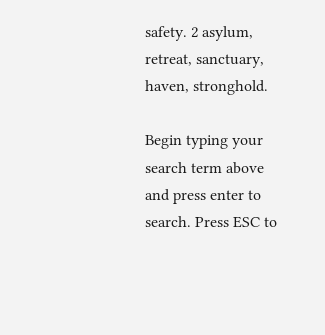safety. 2 asylum, retreat, sanctuary, haven, stronghold.

Begin typing your search term above and press enter to search. Press ESC to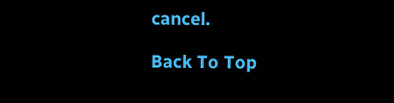cancel.

Back To Top